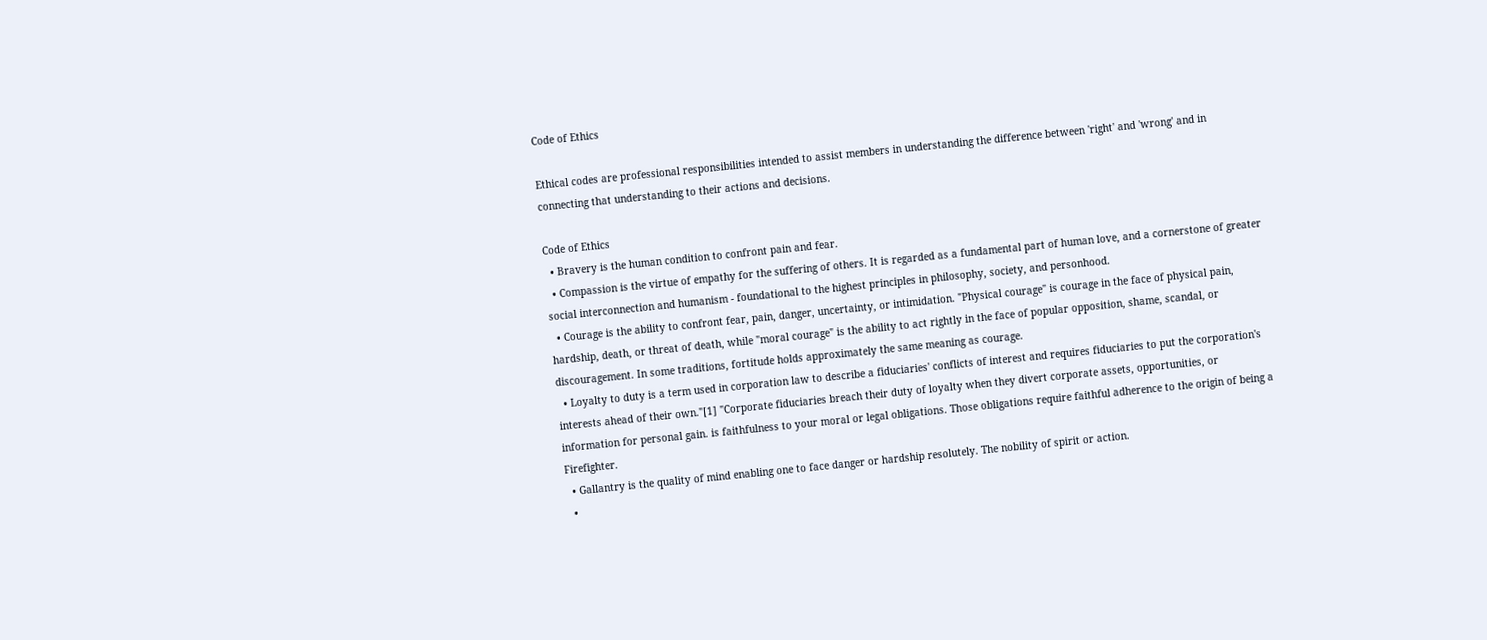Code of Ethics

Ethical codes are professional responsibilities intended to assist members in understanding the difference between 'right' and 'wrong' and in connecting that understanding to their actions and decisions.

Code of Ethics
  • Bravery is the human condition to confront pain and fear.
  • Compassion is the virtue of empathy for the suffering of others. It is regarded as a fundamental part of human love, and a cornerstone of greater social interconnection and humanism - foundational to the highest principles in philosophy, society, and personhood.
  • Courage is the ability to confront fear, pain, danger, uncertainty, or intimidation. "Physical courage" is courage in the face of physical pain, hardship, death, or threat of death, while "moral courage" is the ability to act rightly in the face of popular opposition, shame, scandal, or discouragement. In some traditions, fortitude holds approximately the same meaning as courage.
  • Loyalty to duty is a term used in corporation law to describe a fiduciaries' conflicts of interest and requires fiduciaries to put the corporation's interests ahead of their own."[1] "Corporate fiduciaries breach their duty of loyalty when they divert corporate assets, opportunities, or information for personal gain. is faithfulness to your moral or legal obligations. Those obligations require faithful adherence to the origin of being a Firefighter.
  • Gallantry is the quality of mind enabling one to face danger or hardship resolutely. The nobility of spirit or action.
  •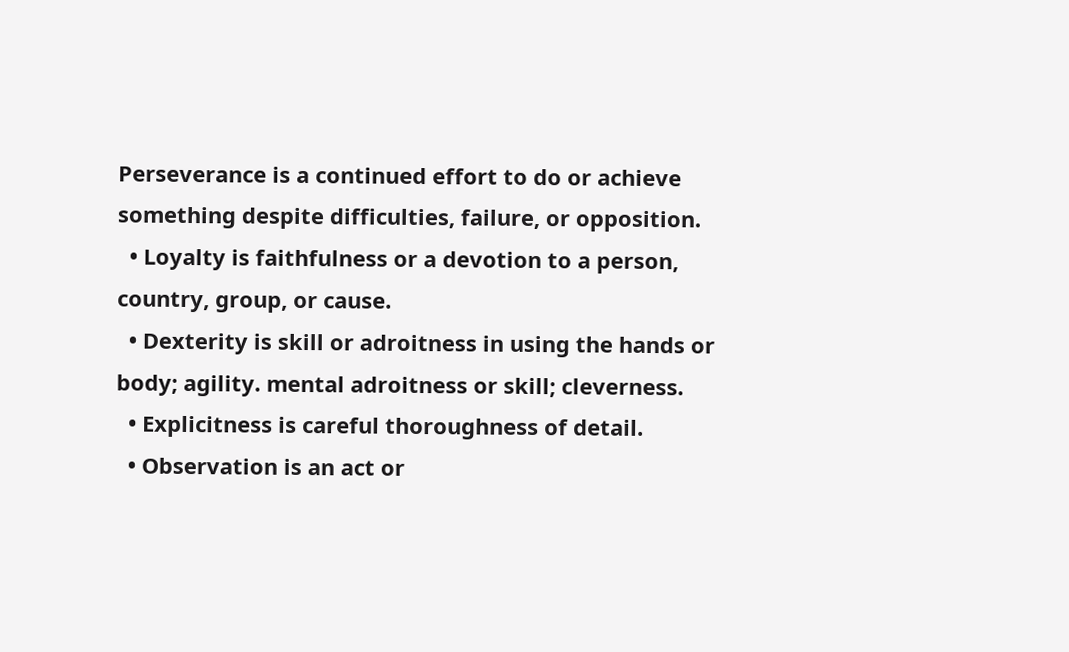Perseverance is a continued effort to do or achieve something despite difficulties, failure, or opposition.
  • Loyalty is faithfulness or a devotion to a person, country, group, or cause.
  • Dexterity is skill or adroitness in using the hands or body; agility. mental adroitness or skill; cleverness.
  • Explicitness is careful thoroughness of detail.
  • Observation is an act or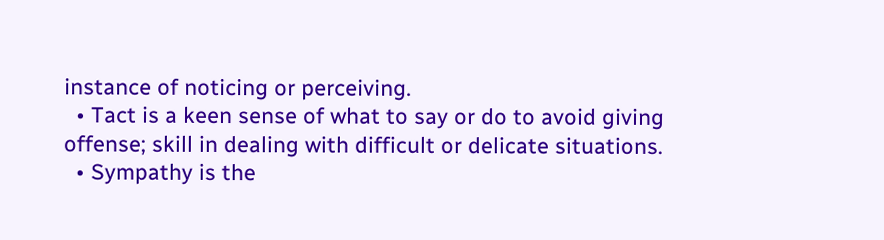instance of noticing or perceiving.
  • Tact is a keen sense of what to say or do to avoid giving offense; skill in dealing with difficult or delicate situations.
  • Sympathy is the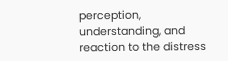perception, understanding, and reaction to the distress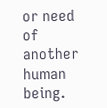or need of another human being.